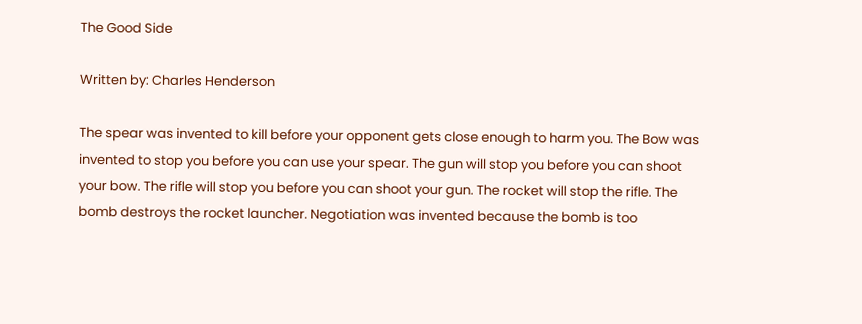The Good Side

Written by: Charles Henderson

The spear was invented to kill before your opponent gets close enough to harm you. The Bow was invented to stop you before you can use your spear. The gun will stop you before you can shoot your bow. The rifle will stop you before you can shoot your gun. The rocket will stop the rifle. The bomb destroys the rocket launcher. Negotiation was invented because the bomb is too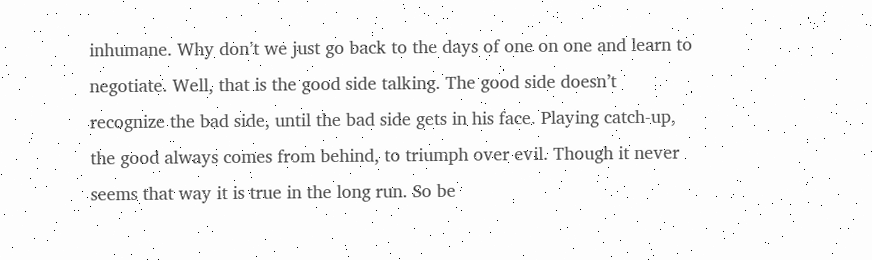inhumane. Why don’t we just go back to the days of one on one and learn to negotiate. Well, that is the good side talking. The good side doesn’t recognize the bad side, until the bad side gets in his face. Playing catch-up, the good always comes from behind, to triumph over evil. Though it never seems that way it is true in the long run. So be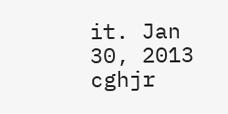it. Jan 30, 2013 cghjr